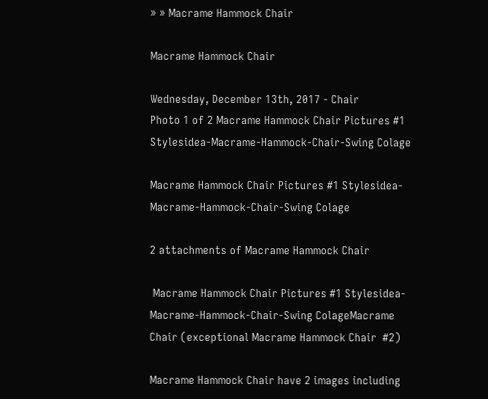» » Macrame Hammock Chair

Macrame Hammock Chair

Wednesday, December 13th, 2017 - Chair
Photo 1 of 2 Macrame Hammock Chair Pictures #1 Stylesidea-Macrame-Hammock-Chair-Swing Colage

Macrame Hammock Chair Pictures #1 Stylesidea-Macrame-Hammock-Chair-Swing Colage

2 attachments of Macrame Hammock Chair

 Macrame Hammock Chair Pictures #1 Stylesidea-Macrame-Hammock-Chair-Swing ColageMacrame Chair (exceptional Macrame Hammock Chair  #2)

Macrame Hammock Chair have 2 images including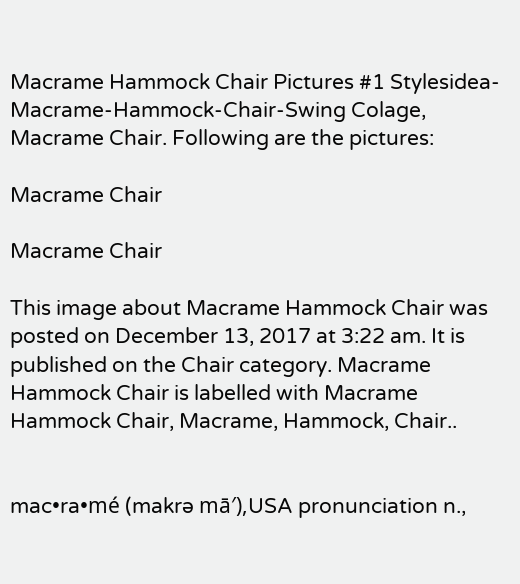Macrame Hammock Chair Pictures #1 Stylesidea-Macrame-Hammock-Chair-Swing Colage, Macrame Chair. Following are the pictures:

Macrame Chair

Macrame Chair

This image about Macrame Hammock Chair was posted on December 13, 2017 at 3:22 am. It is published on the Chair category. Macrame Hammock Chair is labelled with Macrame Hammock Chair, Macrame, Hammock, Chair..


mac•ra•mé (makrə mā′),USA pronunciation n.,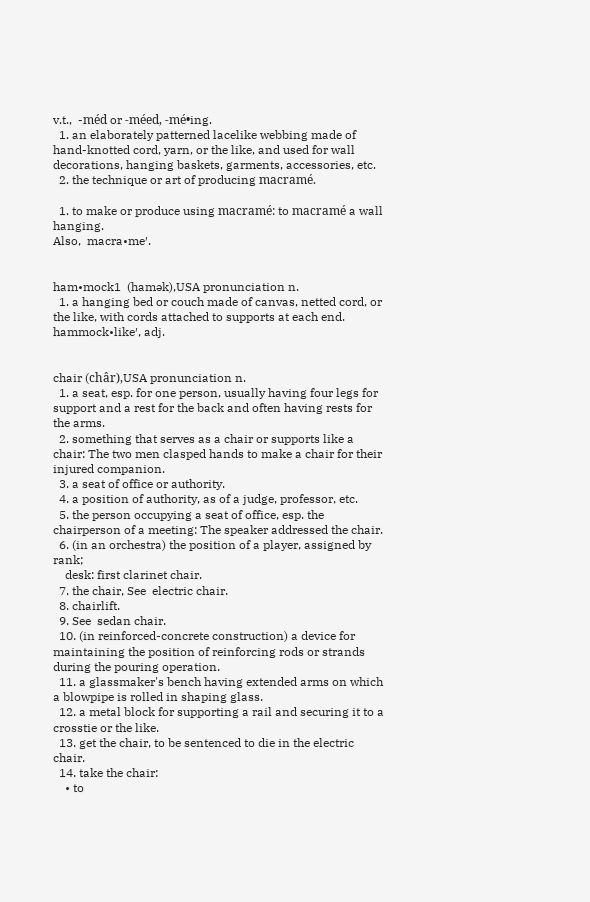v.t.,  -méd or -méed, -mé•ing.
  1. an elaborately patterned lacelike webbing made of hand-knotted cord, yarn, or the like, and used for wall decorations, hanging baskets, garments, accessories, etc.
  2. the technique or art of producing macramé.

  1. to make or produce using macramé: to macramé a wall hanging.
Also,  macra•me′.


ham•mock1  (hamək),USA pronunciation n.
  1. a hanging bed or couch made of canvas, netted cord, or the like, with cords attached to supports at each end.
hammock•like′, adj.


chair (châr),USA pronunciation n.
  1. a seat, esp. for one person, usually having four legs for support and a rest for the back and often having rests for the arms.
  2. something that serves as a chair or supports like a chair: The two men clasped hands to make a chair for their injured companion.
  3. a seat of office or authority.
  4. a position of authority, as of a judge, professor, etc.
  5. the person occupying a seat of office, esp. the chairperson of a meeting: The speaker addressed the chair.
  6. (in an orchestra) the position of a player, assigned by rank;
    desk: first clarinet chair.
  7. the chair, See  electric chair.
  8. chairlift.
  9. See  sedan chair.
  10. (in reinforced-concrete construction) a device for maintaining the position of reinforcing rods or strands during the pouring operation.
  11. a glassmaker's bench having extended arms on which a blowpipe is rolled in shaping glass.
  12. a metal block for supporting a rail and securing it to a crosstie or the like.
  13. get the chair, to be sentenced to die in the electric chair.
  14. take the chair:
    • to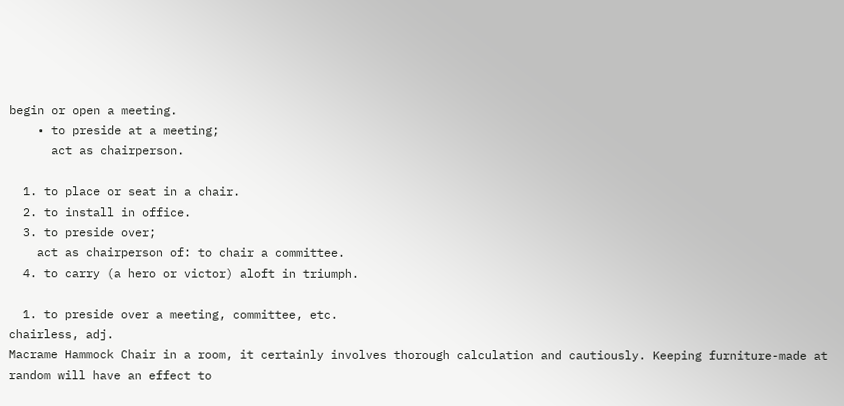begin or open a meeting.
    • to preside at a meeting;
      act as chairperson.

  1. to place or seat in a chair.
  2. to install in office.
  3. to preside over;
    act as chairperson of: to chair a committee.
  4. to carry (a hero or victor) aloft in triumph.

  1. to preside over a meeting, committee, etc.
chairless, adj.
Macrame Hammock Chair in a room, it certainly involves thorough calculation and cautiously. Keeping furniture-made at random will have an effect to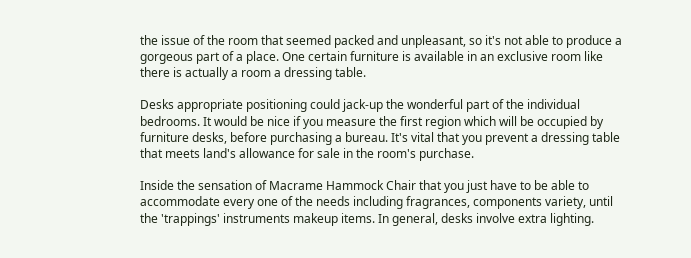the issue of the room that seemed packed and unpleasant, so it's not able to produce a gorgeous part of a place. One certain furniture is available in an exclusive room like there is actually a room a dressing table.

Desks appropriate positioning could jack-up the wonderful part of the individual bedrooms. It would be nice if you measure the first region which will be occupied by furniture desks, before purchasing a bureau. It's vital that you prevent a dressing table that meets land's allowance for sale in the room's purchase.

Inside the sensation of Macrame Hammock Chair that you just have to be able to accommodate every one of the needs including fragrances, components variety, until the 'trappings' instruments makeup items. In general, desks involve extra lighting.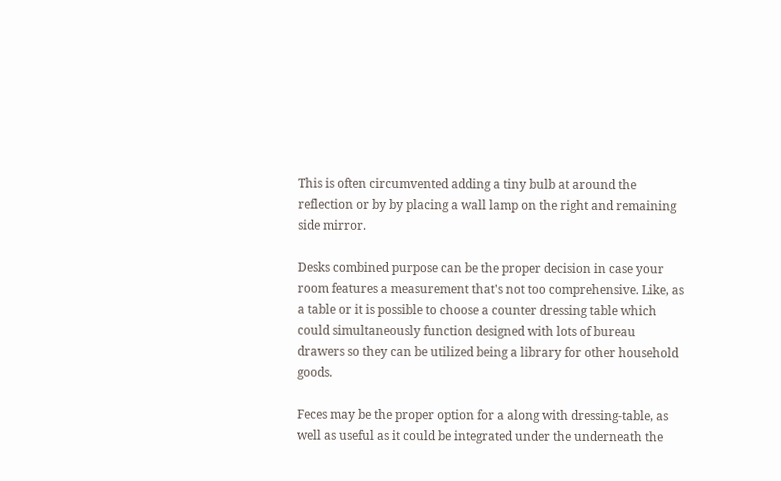This is often circumvented adding a tiny bulb at around the reflection or by by placing a wall lamp on the right and remaining side mirror.

Desks combined purpose can be the proper decision in case your room features a measurement that's not too comprehensive. Like, as a table or it is possible to choose a counter dressing table which could simultaneously function designed with lots of bureau drawers so they can be utilized being a library for other household goods.

Feces may be the proper option for a along with dressing-table, as well as useful as it could be integrated under the underneath the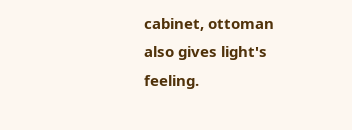cabinet, ottoman also gives light's feeling.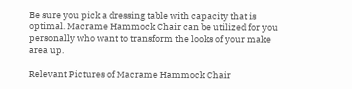Be sure you pick a dressing table with capacity that is optimal. Macrame Hammock Chair can be utilized for you personally who want to transform the looks of your make area up.

Relevant Pictures of Macrame Hammock Chair